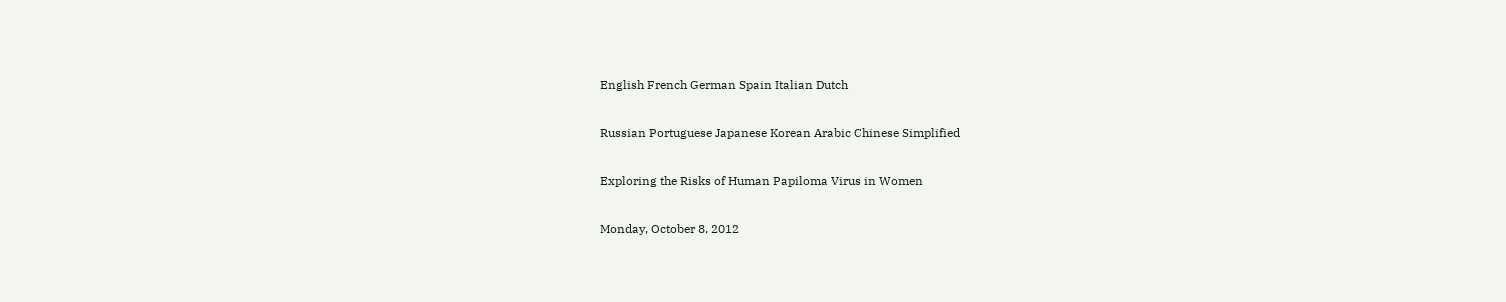English French German Spain Italian Dutch

Russian Portuguese Japanese Korean Arabic Chinese Simplified

Exploring the Risks of Human Papiloma Virus in Women

Monday, October 8, 2012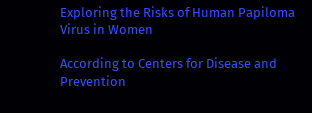Exploring the Risks of Human Papiloma Virus in Women

According to Centers for Disease and Prevention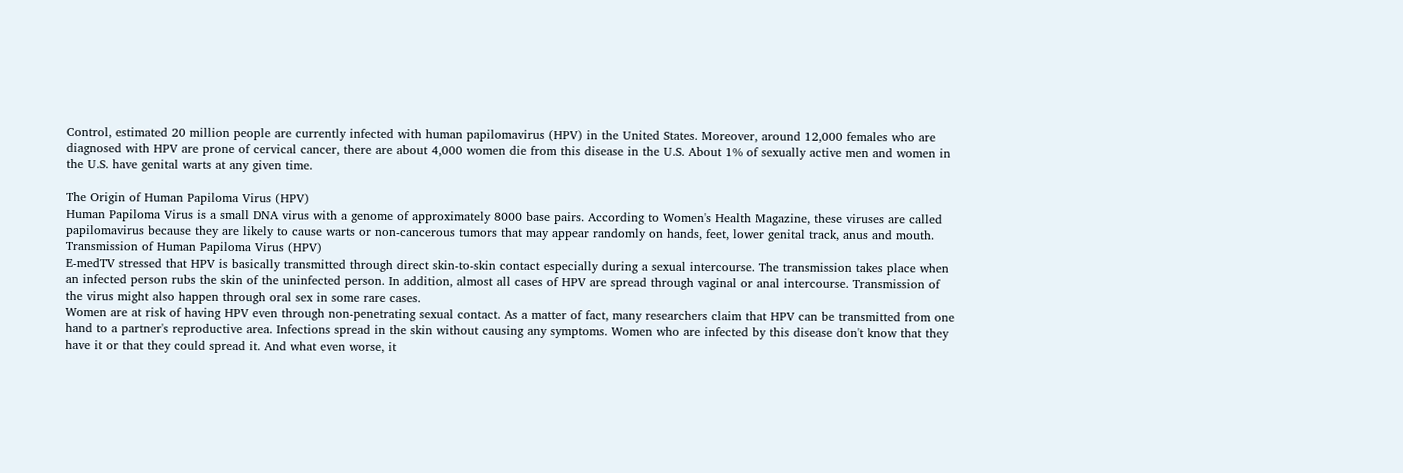Control, estimated 20 million people are currently infected with human papilomavirus (HPV) in the United States. Moreover, around 12,000 females who are diagnosed with HPV are prone of cervical cancer, there are about 4,000 women die from this disease in the U.S. About 1% of sexually active men and women in the U.S. have genital warts at any given time.

The Origin of Human Papiloma Virus (HPV)
Human Papiloma Virus is a small DNA virus with a genome of approximately 8000 base pairs. According to Women's Health Magazine, these viruses are called papilomavirus because they are likely to cause warts or non-cancerous tumors that may appear randomly on hands, feet, lower genital track, anus and mouth.
Transmission of Human Papiloma Virus (HPV)
E-medTV stressed that HPV is basically transmitted through direct skin-to-skin contact especially during a sexual intercourse. The transmission takes place when an infected person rubs the skin of the uninfected person. In addition, almost all cases of HPV are spread through vaginal or anal intercourse. Transmission of the virus might also happen through oral sex in some rare cases.
Women are at risk of having HPV even through non-penetrating sexual contact. As a matter of fact, many researchers claim that HPV can be transmitted from one hand to a partner's reproductive area. Infections spread in the skin without causing any symptoms. Women who are infected by this disease don't know that they have it or that they could spread it. And what even worse, it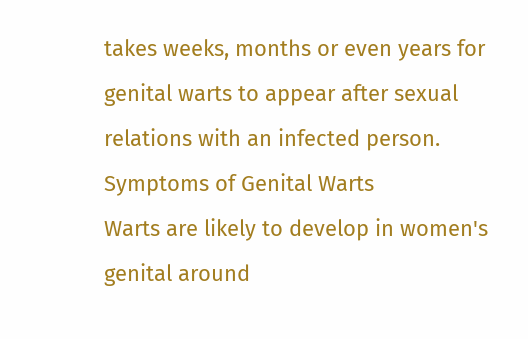takes weeks, months or even years for genital warts to appear after sexual relations with an infected person.
Symptoms of Genital Warts
Warts are likely to develop in women's genital around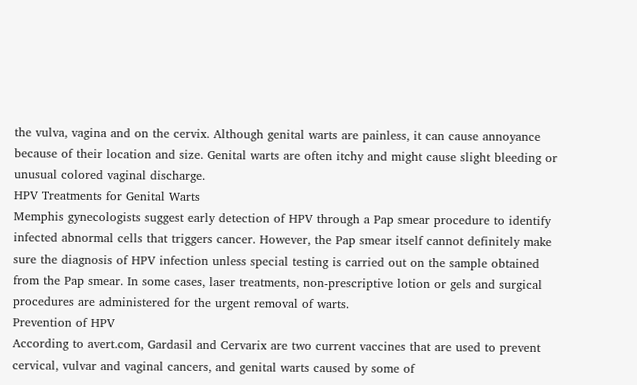the vulva, vagina and on the cervix. Although genital warts are painless, it can cause annoyance because of their location and size. Genital warts are often itchy and might cause slight bleeding or unusual colored vaginal discharge.
HPV Treatments for Genital Warts
Memphis gynecologists suggest early detection of HPV through a Pap smear procedure to identify infected abnormal cells that triggers cancer. However, the Pap smear itself cannot definitely make sure the diagnosis of HPV infection unless special testing is carried out on the sample obtained from the Pap smear. In some cases, laser treatments, non-prescriptive lotion or gels and surgical procedures are administered for the urgent removal of warts.
Prevention of HPV
According to avert.com, Gardasil and Cervarix are two current vaccines that are used to prevent cervical, vulvar and vaginal cancers, and genital warts caused by some of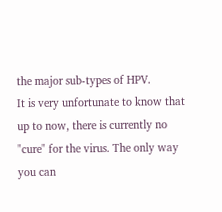the major sub-types of HPV.
It is very unfortunate to know that up to now, there is currently no "cure" for the virus. The only way you can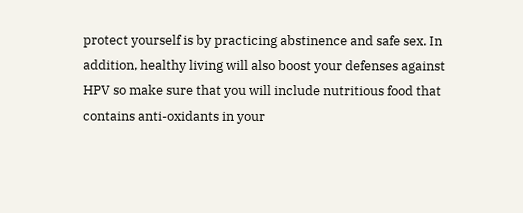protect yourself is by practicing abstinence and safe sex. In addition, healthy living will also boost your defenses against HPV so make sure that you will include nutritious food that contains anti-oxidants in your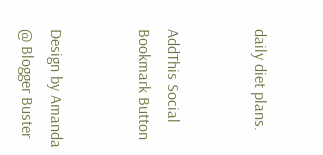daily diet plans.


AddThis Social Bookmark Button


Design by Amanda @ Blogger Buster